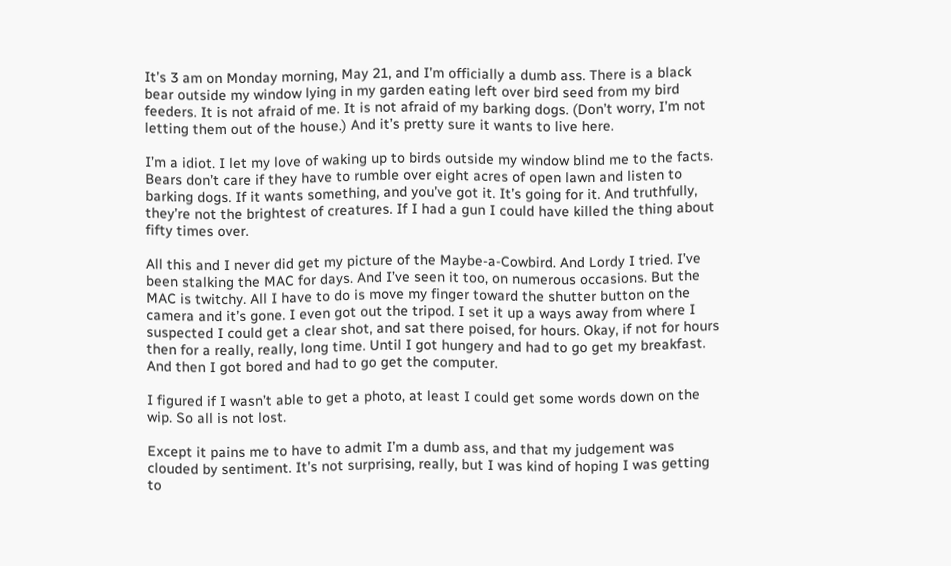It’s 3 am on Monday morning, May 21, and I’m officially a dumb ass. There is a black bear outside my window lying in my garden eating left over bird seed from my bird feeders. It is not afraid of me. It is not afraid of my barking dogs. (Don’t worry, I’m not letting them out of the house.) And it’s pretty sure it wants to live here.

I’m a idiot. I let my love of waking up to birds outside my window blind me to the facts. Bears don’t care if they have to rumble over eight acres of open lawn and listen to barking dogs. If it wants something, and you’ve got it. It’s going for it. And truthfully, they’re not the brightest of creatures. If I had a gun I could have killed the thing about fifty times over.

All this and I never did get my picture of the Maybe-a-Cowbird. And Lordy I tried. I’ve been stalking the MAC for days. And I’ve seen it too, on numerous occasions. But the MAC is twitchy. All I have to do is move my finger toward the shutter button on the camera and it’s gone. I even got out the tripod. I set it up a ways away from where I suspected I could get a clear shot, and sat there poised, for hours. Okay, if not for hours then for a really, really, long time. Until I got hungery and had to go get my breakfast. And then I got bored and had to go get the computer.

I figured if I wasn’t able to get a photo, at least I could get some words down on the wip. So all is not lost.

Except it pains me to have to admit I’m a dumb ass, and that my judgement was clouded by sentiment. It’s not surprising, really, but I was kind of hoping I was getting to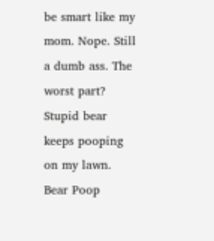be smart like my mom. Nope. Still a dumb ass. The worst part? Stupid bear keeps pooping on my lawn. Bear Poop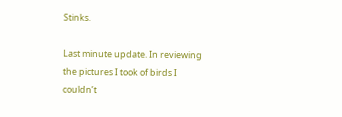Stinks.

Last minute update. In reviewing the pictures I took of birds I couldn’t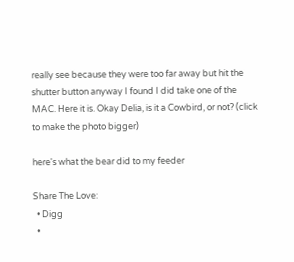really see because they were too far away but hit the shutter button anyway I found I did take one of the MAC. Here it is. Okay Delia, is it a Cowbird, or not? (click to make the photo bigger)

here's what the bear did to my feeder

Share The Love:
  • Digg
  •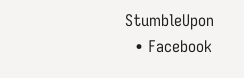StumbleUpon
  • Facebook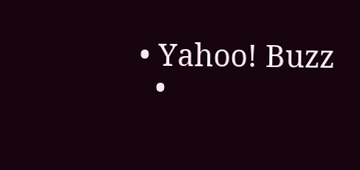• Yahoo! Buzz
  •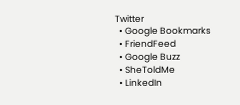Twitter
  • Google Bookmarks
  • FriendFeed
  • Google Buzz
  • SheToldMe
  • LinkedIn